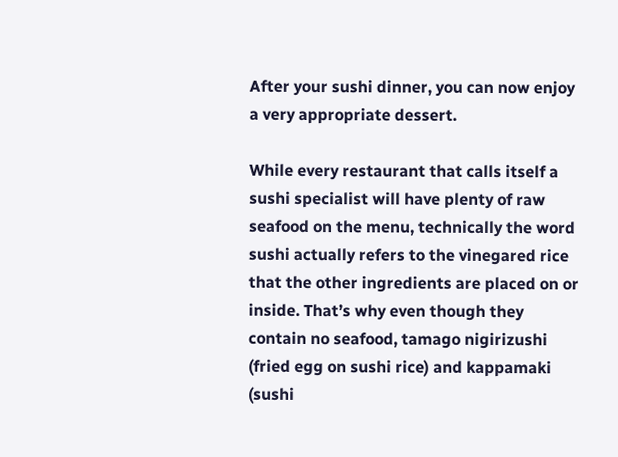After your sushi dinner, you can now enjoy a very appropriate dessert.

While every restaurant that calls itself a sushi specialist will have plenty of raw seafood on the menu, technically the word sushi actually refers to the vinegared rice that the other ingredients are placed on or inside. That’s why even though they contain no seafood, tamago nigirizushi (fried egg on sushi rice) and kappamaki (sushi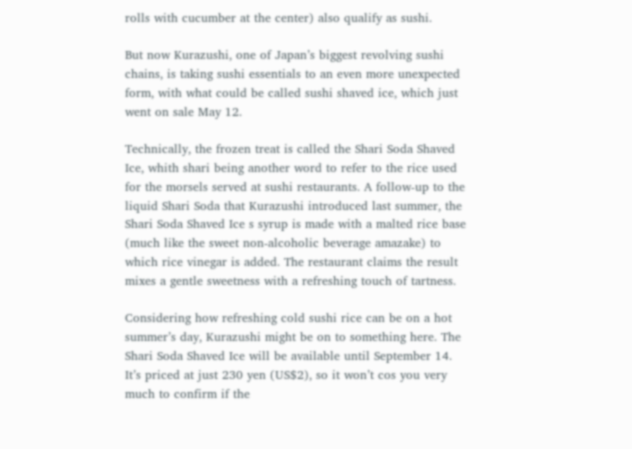rolls with cucumber at the center) also qualify as sushi.

But now Kurazushi, one of Japan’s biggest revolving sushi chains, is taking sushi essentials to an even more unexpected form, with what could be called sushi shaved ice, which just went on sale May 12.

Technically, the frozen treat is called the Shari Soda Shaved Ice, whith shari being another word to refer to the rice used for the morsels served at sushi restaurants. A follow-up to the liquid Shari Soda that Kurazushi introduced last summer, the Shari Soda Shaved Ice s syrup is made with a malted rice base (much like the sweet non-alcoholic beverage amazake) to which rice vinegar is added. The restaurant claims the result mixes a gentle sweetness with a refreshing touch of tartness.

Considering how refreshing cold sushi rice can be on a hot summer’s day, Kurazushi might be on to something here. The Shari Soda Shaved Ice will be available until September 14. It’s priced at just 230 yen (US$2), so it won’t cos you very much to confirm if the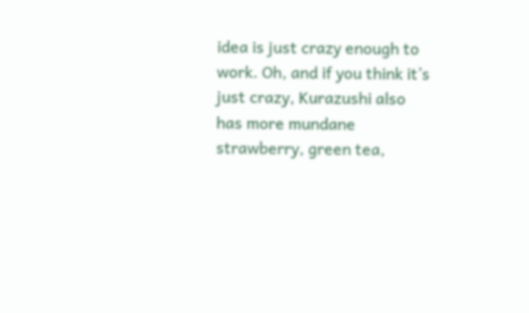idea is just crazy enough to work. Oh, and if you think it’s just crazy, Kurazushi also has more mundane strawberry, green tea,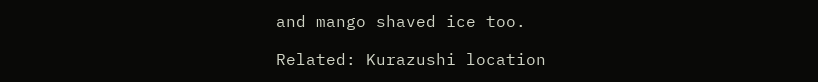and mango shaved ice too.

Related: Kurazushi location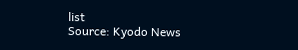list
Source: Kyodo News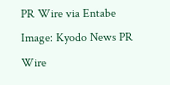PR Wire via Entabe
Image: Kyodo News PR Wire